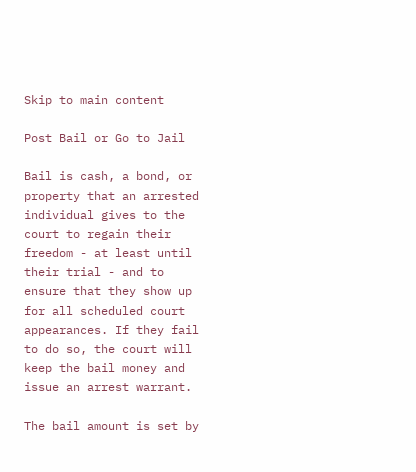Skip to main content

Post Bail or Go to Jail

Bail is cash, a bond, or property that an arrested individual gives to the court to regain their freedom - at least until their trial - and to ensure that they show up for all scheduled court appearances. If they fail to do so, the court will keep the bail money and issue an arrest warrant.

The bail amount is set by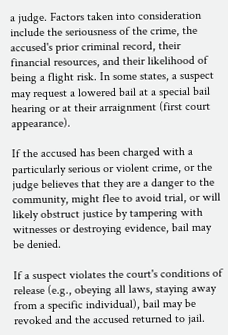a judge. Factors taken into consideration include the seriousness of the crime, the accused's prior criminal record, their financial resources, and their likelihood of being a flight risk. In some states, a suspect may request a lowered bail at a special bail hearing or at their arraignment (first court appearance).

If the accused has been charged with a particularly serious or violent crime, or the judge believes that they are a danger to the community, might flee to avoid trial, or will likely obstruct justice by tampering with witnesses or destroying evidence, bail may be denied.

If a suspect violates the court's conditions of release (e.g., obeying all laws, staying away from a specific individual), bail may be revoked and the accused returned to jail.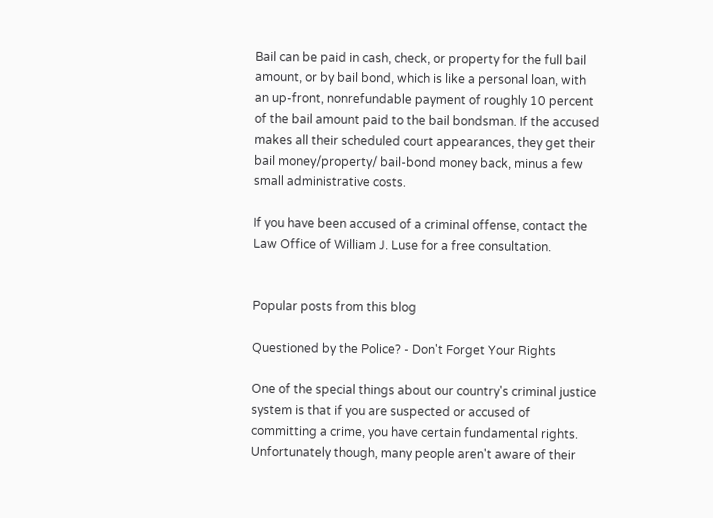Bail can be paid in cash, check, or property for the full bail amount, or by bail bond, which is like a personal loan, with an up-front, nonrefundable payment of roughly 10 percent of the bail amount paid to the bail bondsman. If the accused makes all their scheduled court appearances, they get their bail money/property/ bail-bond money back, minus a few small administrative costs.

If you have been accused of a criminal offense, contact the Law Office of William J. Luse for a free consultation.


Popular posts from this blog

Questioned by the Police? - Don't Forget Your Rights

One of the special things about our country's criminal justice system is that if you are suspected or accused of committing a crime, you have certain fundamental rights. Unfortunately though, many people aren't aware of their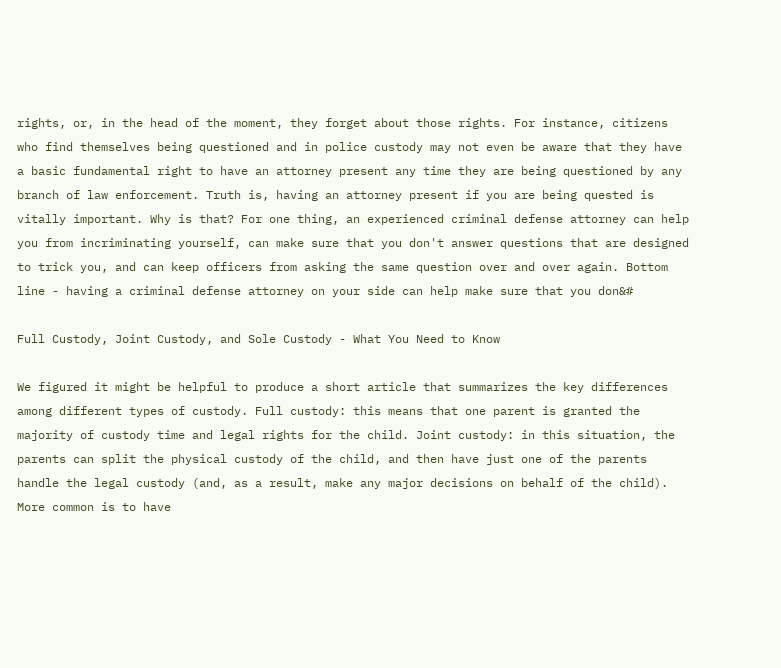rights, or, in the head of the moment, they forget about those rights. For instance, citizens who find themselves being questioned and in police custody may not even be aware that they have a basic fundamental right to have an attorney present any time they are being questioned by any branch of law enforcement. Truth is, having an attorney present if you are being quested is vitally important. Why is that? For one thing, an experienced criminal defense attorney can help you from incriminating yourself, can make sure that you don't answer questions that are designed to trick you, and can keep officers from asking the same question over and over again. Bottom line - having a criminal defense attorney on your side can help make sure that you don&#

Full Custody, Joint Custody, and Sole Custody - What You Need to Know

We figured it might be helpful to produce a short article that summarizes the key differences among different types of custody. Full custody: this means that one parent is granted the majority of custody time and legal rights for the child. Joint custody: in this situation, the parents can split the physical custody of the child, and then have just one of the parents handle the legal custody (and, as a result, make any major decisions on behalf of the child). More common is to have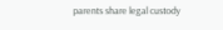parents share legal custody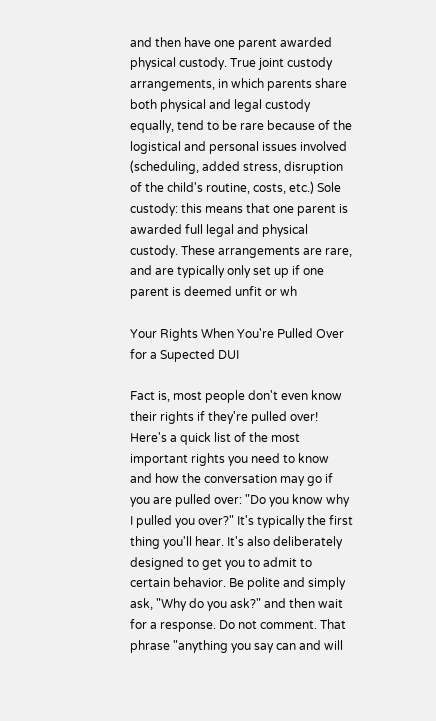and then have one parent awarded physical custody. True joint custody arrangements, in which parents share both physical and legal custody equally, tend to be rare because of the logistical and personal issues involved (scheduling, added stress, disruption of the child's routine, costs, etc.) Sole custody: this means that one parent is awarded full legal and physical custody. These arrangements are rare, and are typically only set up if one parent is deemed unfit or wh

Your Rights When You're Pulled Over for a Supected DUI

Fact is, most people don't even know their rights if they're pulled over! Here's a quick list of the most important rights you need to know and how the conversation may go if you are pulled over: "Do you know why I pulled you over?" It's typically the first thing you'll hear. It's also deliberately designed to get you to admit to certain behavior. Be polite and simply ask, "Why do you ask?" and then wait for a response. Do not comment. That phrase "anything you say can and will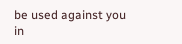be used against you in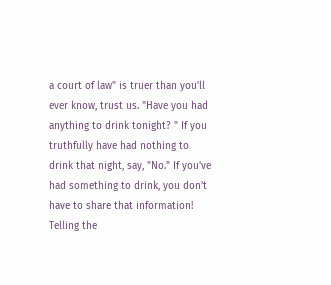a court of law" is truer than you'll ever know, trust us. "Have you had anything to drink tonight? " If you truthfully have had nothing to drink that night, say, "No." If you've had something to drink, you don't have to share that information! Telling the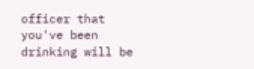officer that you've been drinking will be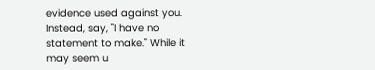evidence used against you. Instead, say, "I have no statement to make." While it may seem u